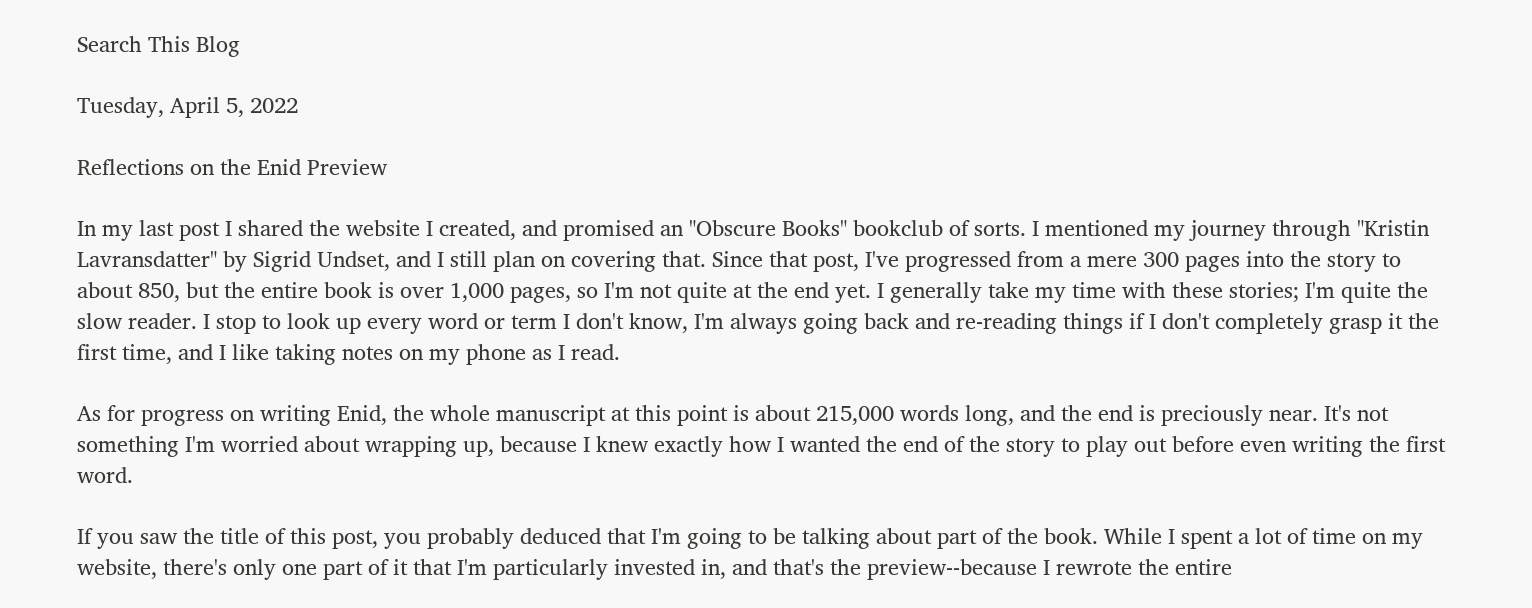Search This Blog

Tuesday, April 5, 2022

Reflections on the Enid Preview

In my last post I shared the website I created, and promised an "Obscure Books" bookclub of sorts. I mentioned my journey through "Kristin Lavransdatter" by Sigrid Undset, and I still plan on covering that. Since that post, I've progressed from a mere 300 pages into the story to about 850, but the entire book is over 1,000 pages, so I'm not quite at the end yet. I generally take my time with these stories; I'm quite the slow reader. I stop to look up every word or term I don't know, I'm always going back and re-reading things if I don't completely grasp it the first time, and I like taking notes on my phone as I read.

As for progress on writing Enid, the whole manuscript at this point is about 215,000 words long, and the end is preciously near. It's not something I'm worried about wrapping up, because I knew exactly how I wanted the end of the story to play out before even writing the first word.

If you saw the title of this post, you probably deduced that I'm going to be talking about part of the book. While I spent a lot of time on my website, there's only one part of it that I'm particularly invested in, and that's the preview--because I rewrote the entire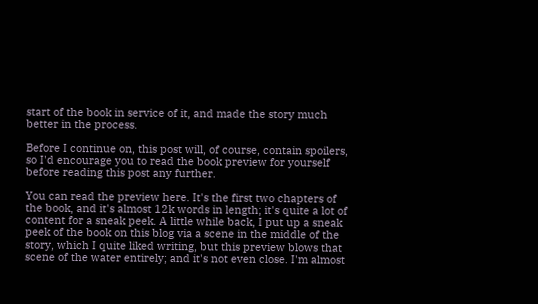start of the book in service of it, and made the story much better in the process.

Before I continue on, this post will, of course, contain spoilers, so I'd encourage you to read the book preview for yourself before reading this post any further.

You can read the preview here. It's the first two chapters of the book, and it's almost 12k words in length; it's quite a lot of content for a sneak peek. A little while back, I put up a sneak peek of the book on this blog via a scene in the middle of the story, which I quite liked writing, but this preview blows that scene of the water entirely; and it's not even close. I'm almost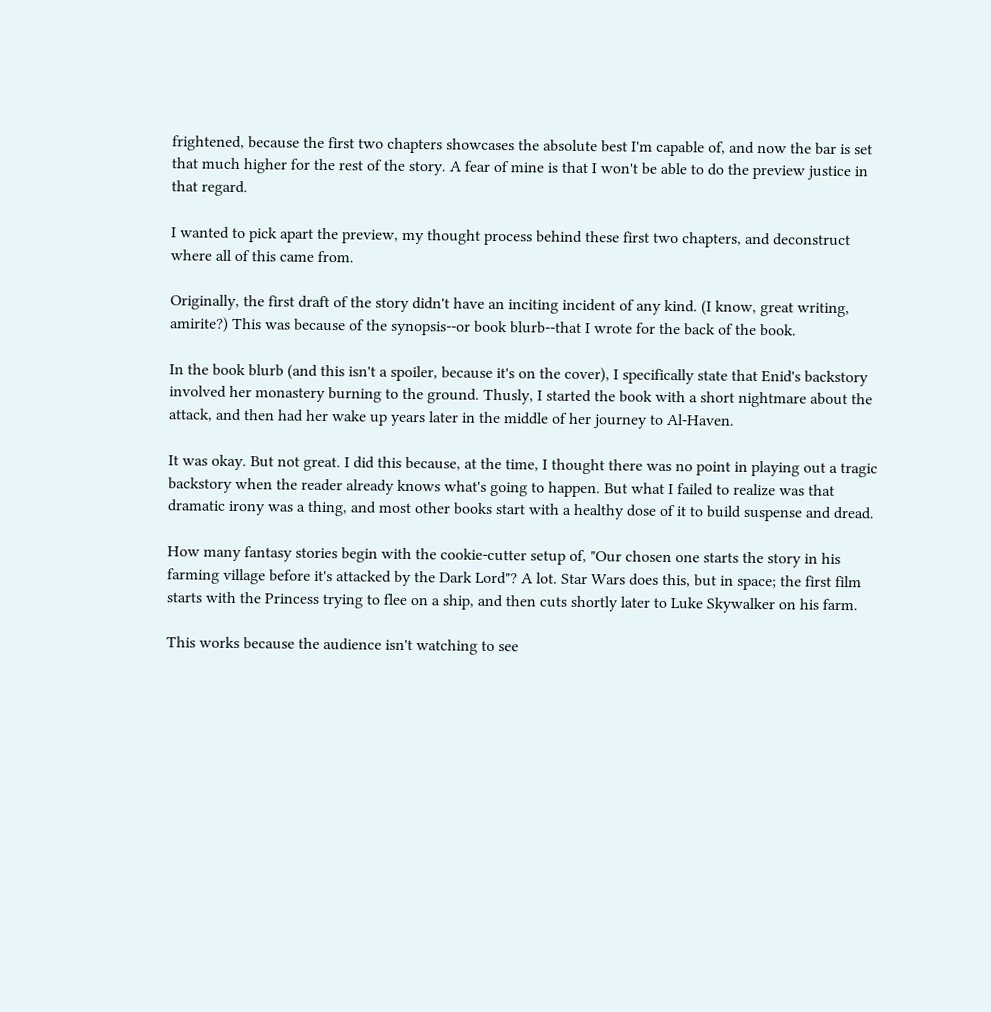frightened, because the first two chapters showcases the absolute best I'm capable of, and now the bar is set that much higher for the rest of the story. A fear of mine is that I won't be able to do the preview justice in that regard.

I wanted to pick apart the preview, my thought process behind these first two chapters, and deconstruct where all of this came from.

Originally, the first draft of the story didn't have an inciting incident of any kind. (I know, great writing, amirite?) This was because of the synopsis--or book blurb--that I wrote for the back of the book.

In the book blurb (and this isn't a spoiler, because it's on the cover), I specifically state that Enid's backstory involved her monastery burning to the ground. Thusly, I started the book with a short nightmare about the attack, and then had her wake up years later in the middle of her journey to Al-Haven.

It was okay. But not great. I did this because, at the time, I thought there was no point in playing out a tragic backstory when the reader already knows what's going to happen. But what I failed to realize was that dramatic irony was a thing, and most other books start with a healthy dose of it to build suspense and dread.

How many fantasy stories begin with the cookie-cutter setup of, "Our chosen one starts the story in his farming village before it's attacked by the Dark Lord"? A lot. Star Wars does this, but in space; the first film starts with the Princess trying to flee on a ship, and then cuts shortly later to Luke Skywalker on his farm.

This works because the audience isn't watching to see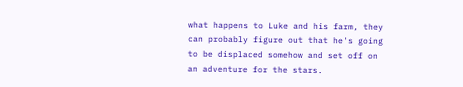what happens to Luke and his farm, they can probably figure out that he's going to be displaced somehow and set off on an adventure for the stars.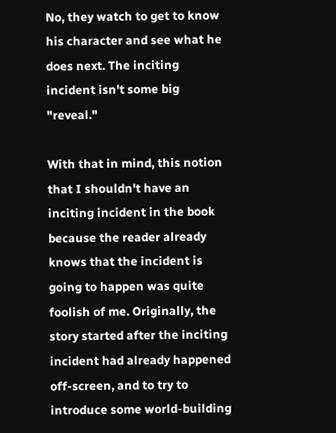No, they watch to get to know his character and see what he does next. The inciting incident isn't some big "reveal."

With that in mind, this notion that I shouldn't have an inciting incident in the book because the reader already knows that the incident is going to happen was quite foolish of me. Originally, the story started after the inciting incident had already happened off-screen, and to try to introduce some world-building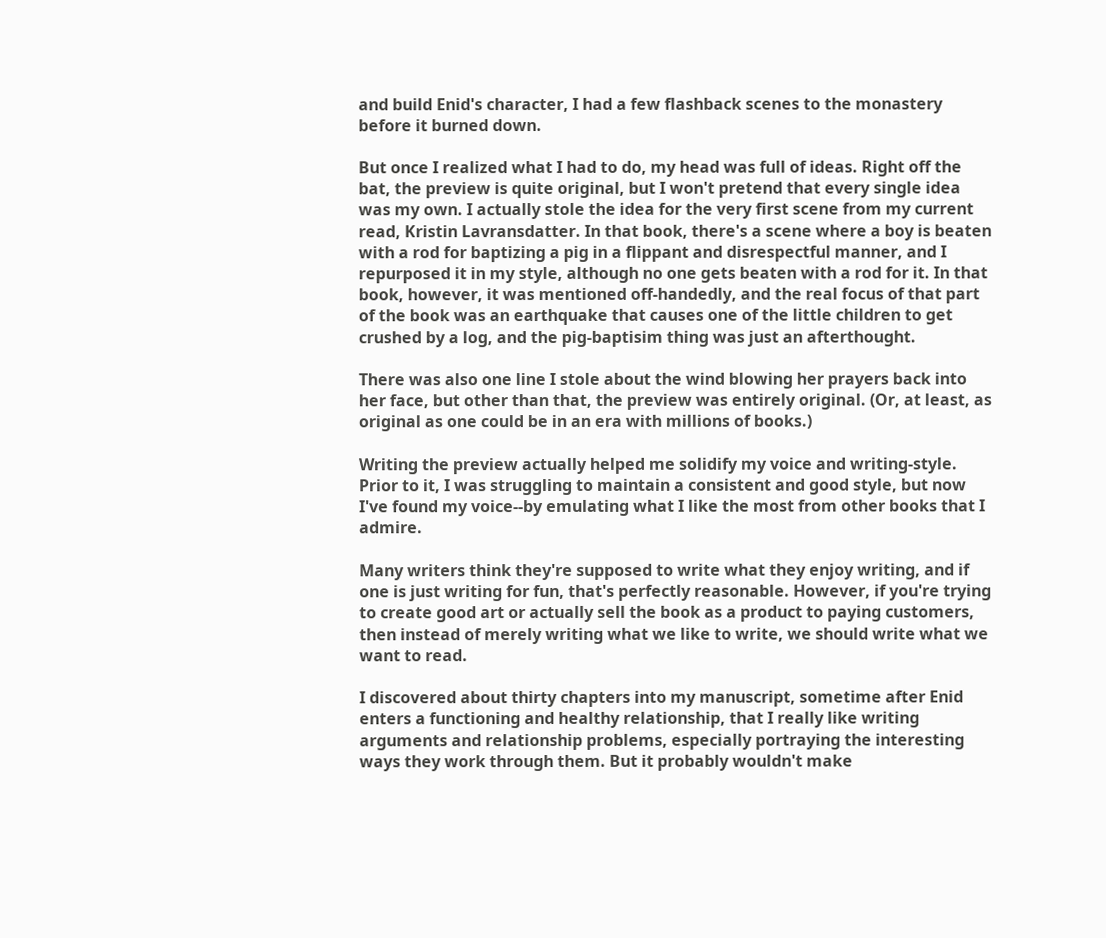and build Enid's character, I had a few flashback scenes to the monastery before it burned down.

But once I realized what I had to do, my head was full of ideas. Right off the bat, the preview is quite original, but I won't pretend that every single idea was my own. I actually stole the idea for the very first scene from my current read, Kristin Lavransdatter. In that book, there's a scene where a boy is beaten with a rod for baptizing a pig in a flippant and disrespectful manner, and I repurposed it in my style, although no one gets beaten with a rod for it. In that book, however, it was mentioned off-handedly, and the real focus of that part of the book was an earthquake that causes one of the little children to get crushed by a log, and the pig-baptisim thing was just an afterthought.

There was also one line I stole about the wind blowing her prayers back into her face, but other than that, the preview was entirely original. (Or, at least, as original as one could be in an era with millions of books.)

Writing the preview actually helped me solidify my voice and writing-style. Prior to it, I was struggling to maintain a consistent and good style, but now I've found my voice--by emulating what I like the most from other books that I admire.

Many writers think they're supposed to write what they enjoy writing, and if one is just writing for fun, that's perfectly reasonable. However, if you're trying to create good art or actually sell the book as a product to paying customers, then instead of merely writing what we like to write, we should write what we want to read.

I discovered about thirty chapters into my manuscript, sometime after Enid enters a functioning and healthy relationship, that I really like writing arguments and relationship problems, especially portraying the interesting ways they work through them. But it probably wouldn't make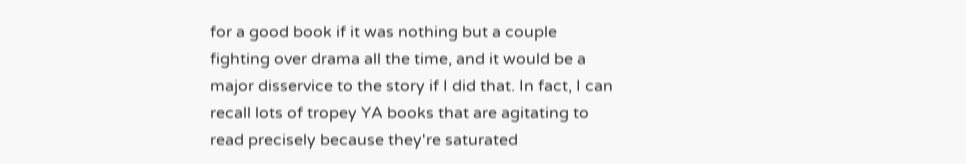for a good book if it was nothing but a couple fighting over drama all the time, and it would be a major disservice to the story if I did that. In fact, I can recall lots of tropey YA books that are agitating to read precisely because they're saturated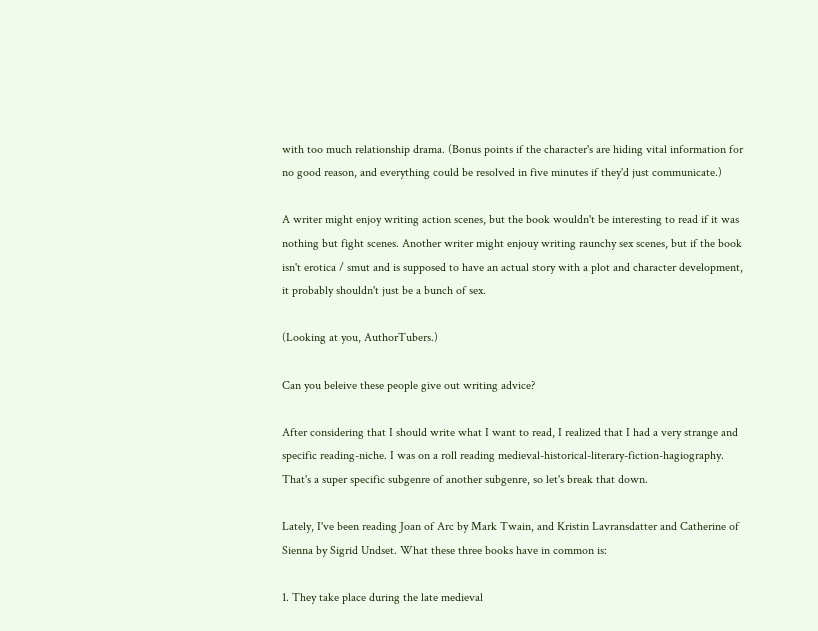with too much relationship drama. (Bonus points if the character's are hiding vital information for no good reason, and everything could be resolved in five minutes if they'd just communicate.)

A writer might enjoy writing action scenes, but the book wouldn't be interesting to read if it was nothing but fight scenes. Another writer might enjouy writing raunchy sex scenes, but if the book isn't erotica / smut and is supposed to have an actual story with a plot and character development, it probably shouldn't just be a bunch of sex.

(Looking at you, AuthorTubers.)

Can you beleive these people give out writing advice?

After considering that I should write what I want to read, I realized that I had a very strange and specific reading-niche. I was on a roll reading medieval-historical-literary-fiction-hagiography. That's a super specific subgenre of another subgenre, so let's break that down.

Lately, I've been reading Joan of Arc by Mark Twain, and Kristin Lavransdatter and Catherine of Sienna by Sigrid Undset. What these three books have in common is:

1. They take place during the late medieval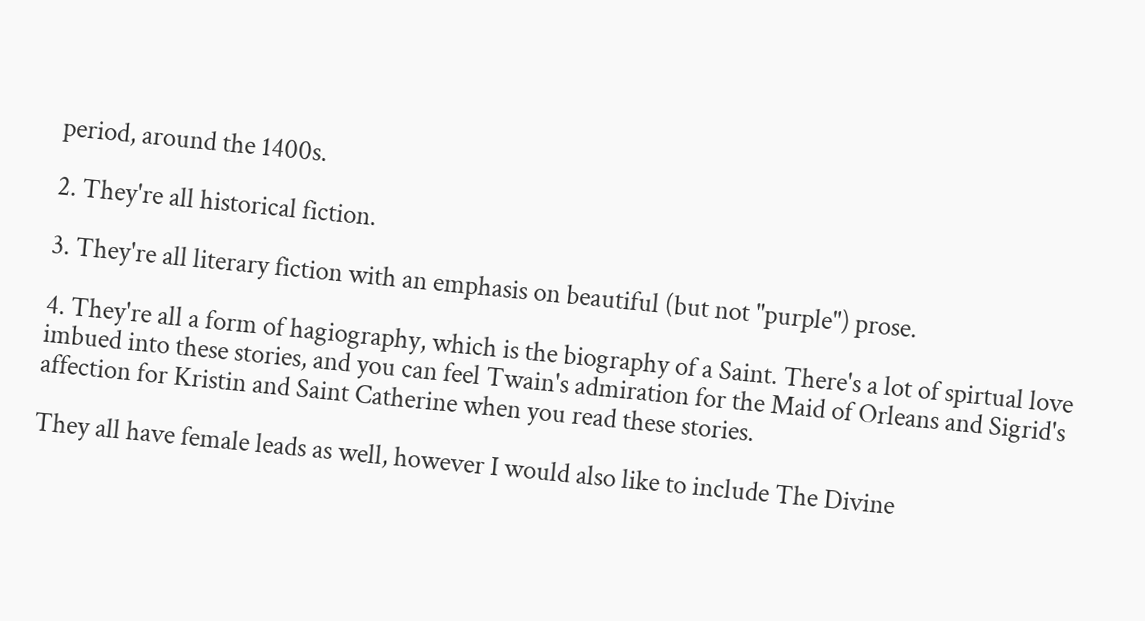period, around the 1400s.

2. They're all historical fiction.

3. They're all literary fiction with an emphasis on beautiful (but not "purple") prose.

4. They're all a form of hagiography, which is the biography of a Saint. There's a lot of spirtual love imbued into these stories, and you can feel Twain's admiration for the Maid of Orleans and Sigrid's affection for Kristin and Saint Catherine when you read these stories.

They all have female leads as well, however I would also like to include The Divine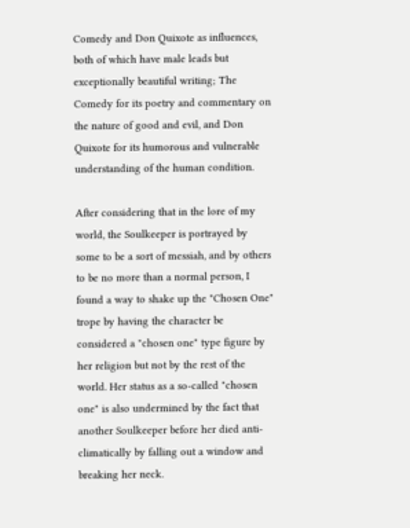Comedy and Don Quixote as influences, both of which have male leads but exceptionally beautiful writing; The Comedy for its poetry and commentary on the nature of good and evil, and Don Quixote for its humorous and vulnerable understanding of the human condition.

After considering that in the lore of my world, the Soulkeeper is portrayed by some to be a sort of messiah, and by others to be no more than a normal person, I found a way to shake up the "Chosen One" trope by having the character be considered a "chosen one" type figure by her religion but not by the rest of the world. Her status as a so-called "chosen one" is also undermined by the fact that another Soulkeeper before her died anti-climatically by falling out a window and breaking her neck.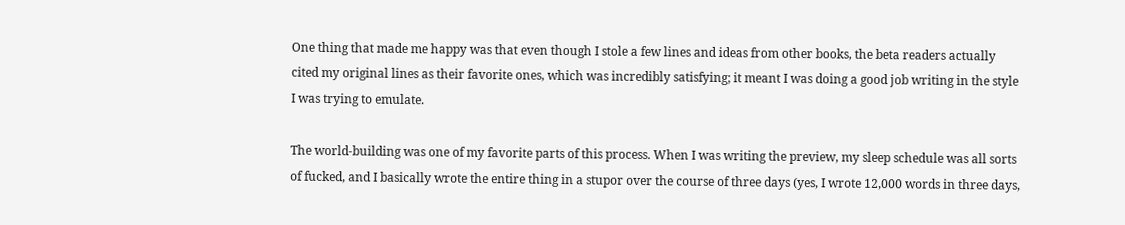One thing that made me happy was that even though I stole a few lines and ideas from other books, the beta readers actually cited my original lines as their favorite ones, which was incredibly satisfying; it meant I was doing a good job writing in the style I was trying to emulate.

The world-building was one of my favorite parts of this process. When I was writing the preview, my sleep schedule was all sorts of fucked, and I basically wrote the entire thing in a stupor over the course of three days (yes, I wrote 12,000 words in three days,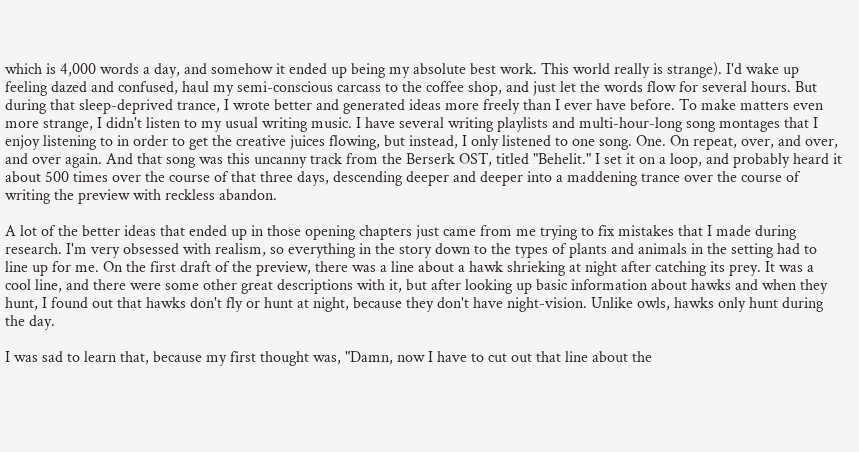which is 4,000 words a day, and somehow it ended up being my absolute best work. This world really is strange). I'd wake up feeling dazed and confused, haul my semi-conscious carcass to the coffee shop, and just let the words flow for several hours. But during that sleep-deprived trance, I wrote better and generated ideas more freely than I ever have before. To make matters even more strange, I didn't listen to my usual writing music. I have several writing playlists and multi-hour-long song montages that I enjoy listening to in order to get the creative juices flowing, but instead, I only listened to one song. One. On repeat, over, and over, and over again. And that song was this uncanny track from the Berserk OST, titled "Behelit." I set it on a loop, and probably heard it about 500 times over the course of that three days, descending deeper and deeper into a maddening trance over the course of writing the preview with reckless abandon.

A lot of the better ideas that ended up in those opening chapters just came from me trying to fix mistakes that I made during research. I'm very obsessed with realism, so everything in the story down to the types of plants and animals in the setting had to line up for me. On the first draft of the preview, there was a line about a hawk shrieking at night after catching its prey. It was a cool line, and there were some other great descriptions with it, but after looking up basic information about hawks and when they hunt, I found out that hawks don't fly or hunt at night, because they don't have night-vision. Unlike owls, hawks only hunt during the day.

I was sad to learn that, because my first thought was, "Damn, now I have to cut out that line about the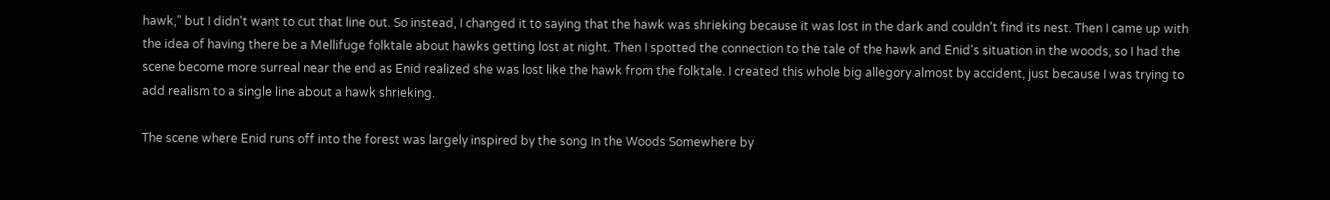hawk," but I didn't want to cut that line out. So instead, I changed it to saying that the hawk was shrieking because it was lost in the dark and couldn't find its nest. Then I came up with the idea of having there be a Mellifuge folktale about hawks getting lost at night. Then I spotted the connection to the tale of the hawk and Enid's situation in the woods, so I had the scene become more surreal near the end as Enid realized she was lost like the hawk from the folktale. I created this whole big allegory almost by accident, just because I was trying to add realism to a single line about a hawk shrieking.

The scene where Enid runs off into the forest was largely inspired by the song In the Woods Somewhere by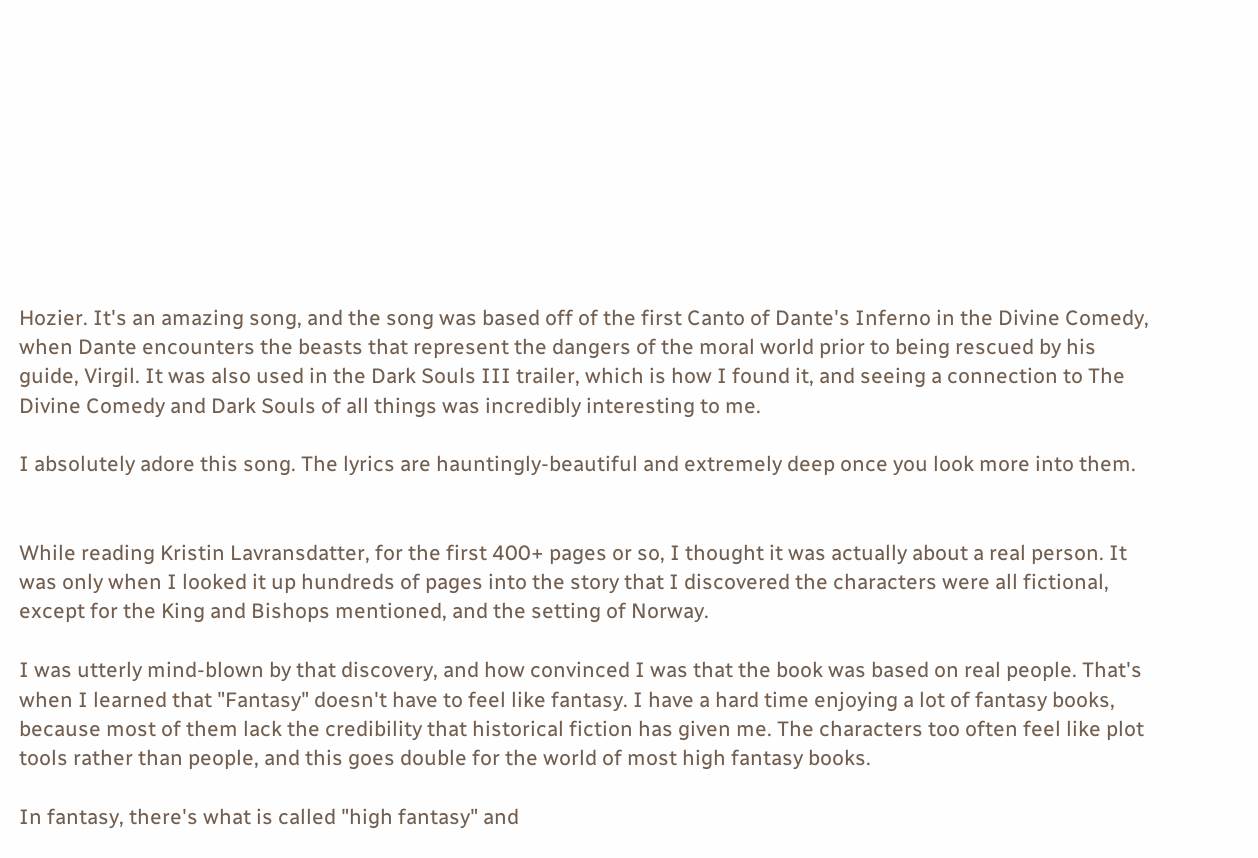Hozier. It's an amazing song, and the song was based off of the first Canto of Dante's Inferno in the Divine Comedy, when Dante encounters the beasts that represent the dangers of the moral world prior to being rescued by his guide, Virgil. It was also used in the Dark Souls III trailer, which is how I found it, and seeing a connection to The Divine Comedy and Dark Souls of all things was incredibly interesting to me.

I absolutely adore this song. The lyrics are hauntingly-beautiful and extremely deep once you look more into them.


While reading Kristin Lavransdatter, for the first 400+ pages or so, I thought it was actually about a real person. It was only when I looked it up hundreds of pages into the story that I discovered the characters were all fictional, except for the King and Bishops mentioned, and the setting of Norway.

I was utterly mind-blown by that discovery, and how convinced I was that the book was based on real people. That's when I learned that "Fantasy" doesn't have to feel like fantasy. I have a hard time enjoying a lot of fantasy books, because most of them lack the credibility that historical fiction has given me. The characters too often feel like plot tools rather than people, and this goes double for the world of most high fantasy books.

In fantasy, there's what is called "high fantasy" and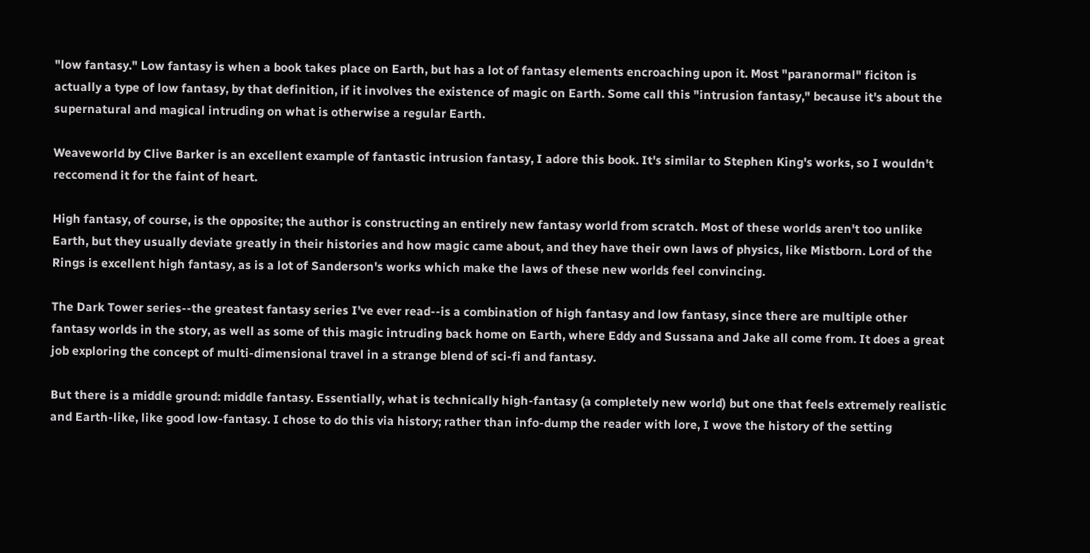"low fantasy." Low fantasy is when a book takes place on Earth, but has a lot of fantasy elements encroaching upon it. Most "paranormal" ficiton is actually a type of low fantasy, by that definition, if it involves the existence of magic on Earth. Some call this "intrusion fantasy," because it's about the supernatural and magical intruding on what is otherwise a regular Earth.

Weaveworld by Clive Barker is an excellent example of fantastic intrusion fantasy, I adore this book. It's similar to Stephen King's works, so I wouldn't reccomend it for the faint of heart.

High fantasy, of course, is the opposite; the author is constructing an entirely new fantasy world from scratch. Most of these worlds aren't too unlike Earth, but they usually deviate greatly in their histories and how magic came about, and they have their own laws of physics, like Mistborn. Lord of the Rings is excellent high fantasy, as is a lot of Sanderson's works which make the laws of these new worlds feel convincing.

The Dark Tower series--the greatest fantasy series I've ever read--is a combination of high fantasy and low fantasy, since there are multiple other fantasy worlds in the story, as well as some of this magic intruding back home on Earth, where Eddy and Sussana and Jake all come from. It does a great job exploring the concept of multi-dimensional travel in a strange blend of sci-fi and fantasy.

But there is a middle ground: middle fantasy. Essentially, what is technically high-fantasy (a completely new world) but one that feels extremely realistic and Earth-like, like good low-fantasy. I chose to do this via history; rather than info-dump the reader with lore, I wove the history of the setting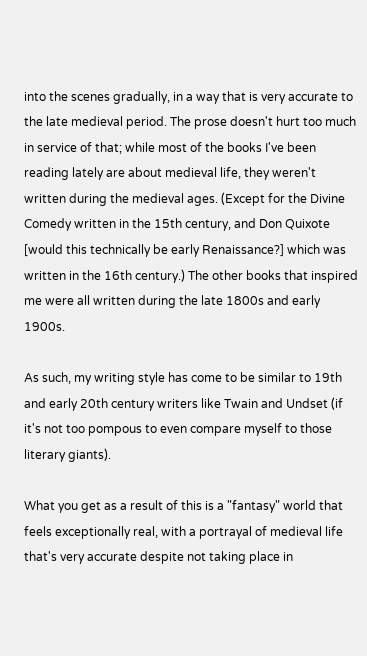into the scenes gradually, in a way that is very accurate to the late medieval period. The prose doesn't hurt too much in service of that; while most of the books I've been reading lately are about medieval life, they weren't written during the medieval ages. (Except for the Divine Comedy written in the 15th century, and Don Quixote [would this technically be early Renaissance?] which was written in the 16th century.) The other books that inspired me were all written during the late 1800s and early 1900s.

As such, my writing style has come to be similar to 19th and early 20th century writers like Twain and Undset (if it's not too pompous to even compare myself to those literary giants).

What you get as a result of this is a "fantasy" world that feels exceptionally real, with a portrayal of medieval life that's very accurate despite not taking place in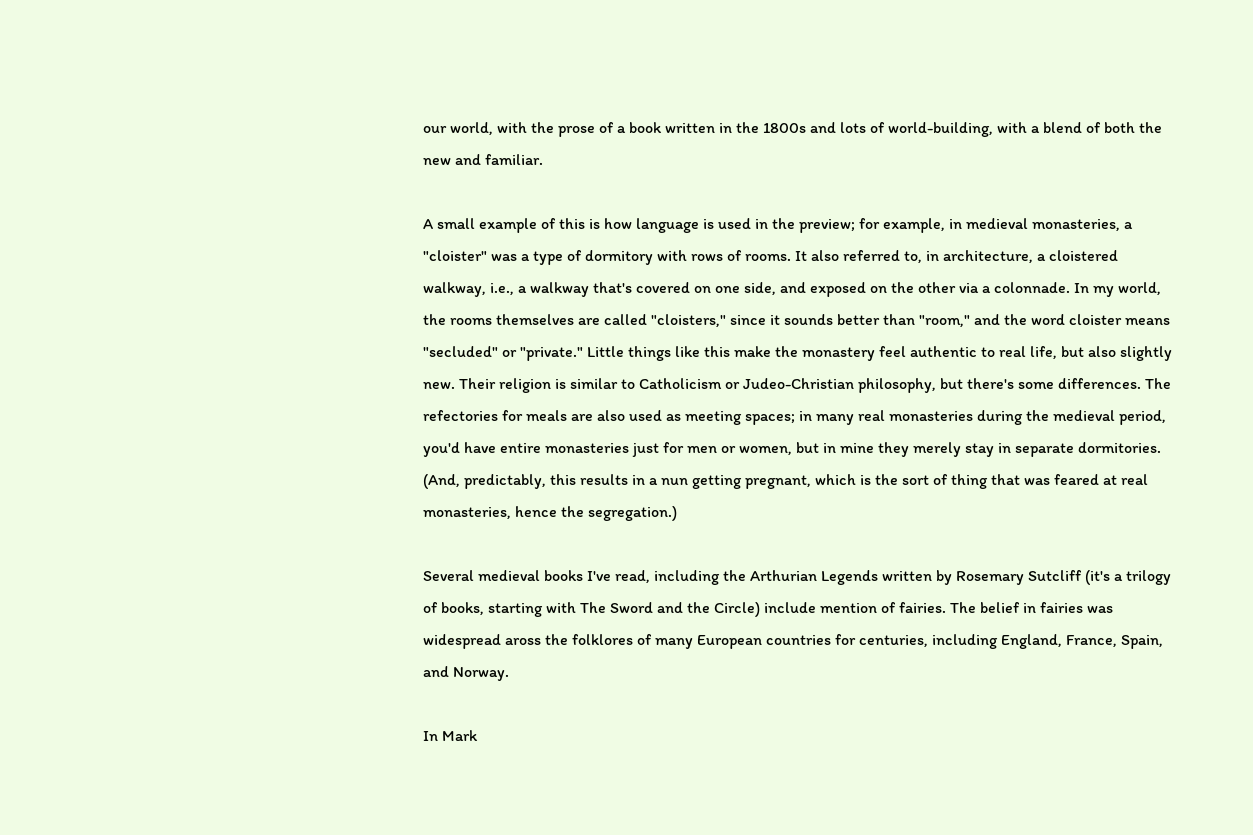our world, with the prose of a book written in the 1800s and lots of world-building, with a blend of both the new and familiar.

A small example of this is how language is used in the preview; for example, in medieval monasteries, a "cloister" was a type of dormitory with rows of rooms. It also referred to, in architecture, a cloistered walkway, i.e., a walkway that's covered on one side, and exposed on the other via a colonnade. In my world, the rooms themselves are called "cloisters," since it sounds better than "room," and the word cloister means "secluded" or "private." Little things like this make the monastery feel authentic to real life, but also slightly new. Their religion is similar to Catholicism or Judeo-Christian philosophy, but there's some differences. The refectories for meals are also used as meeting spaces; in many real monasteries during the medieval period, you'd have entire monasteries just for men or women, but in mine they merely stay in separate dormitories. (And, predictably, this results in a nun getting pregnant, which is the sort of thing that was feared at real monasteries, hence the segregation.)

Several medieval books I've read, including the Arthurian Legends written by Rosemary Sutcliff (it's a trilogy of books, starting with The Sword and the Circle) include mention of fairies. The belief in fairies was widespread aross the folklores of many European countries for centuries, including England, France, Spain, and Norway.

In Mark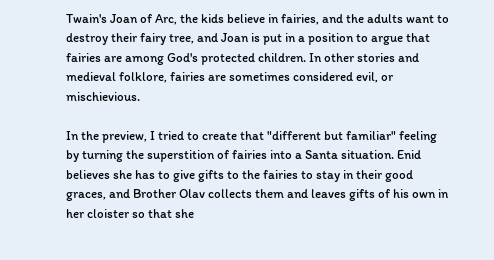Twain's Joan of Arc, the kids believe in fairies, and the adults want to destroy their fairy tree, and Joan is put in a position to argue that fairies are among God's protected children. In other stories and medieval folklore, fairies are sometimes considered evil, or mischievious.

In the preview, I tried to create that "different but familiar" feeling by turning the superstition of fairies into a Santa situation. Enid believes she has to give gifts to the fairies to stay in their good graces, and Brother Olav collects them and leaves gifts of his own in her cloister so that she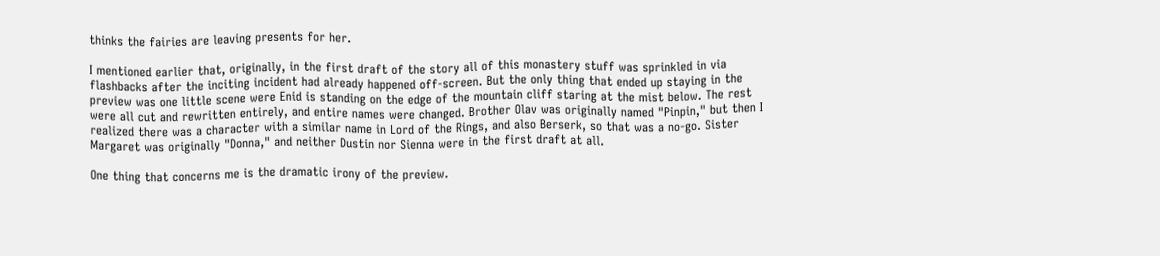thinks the fairies are leaving presents for her.

I mentioned earlier that, originally, in the first draft of the story all of this monastery stuff was sprinkled in via flashbacks after the inciting incident had already happened off-screen. But the only thing that ended up staying in the preview was one little scene were Enid is standing on the edge of the mountain cliff staring at the mist below. The rest were all cut and rewritten entirely, and entire names were changed. Brother Olav was originally named "Pinpin," but then I realized there was a character with a similar name in Lord of the Rings, and also Berserk, so that was a no-go. Sister Margaret was originally "Donna," and neither Dustin nor Sienna were in the first draft at all.

One thing that concerns me is the dramatic irony of the preview.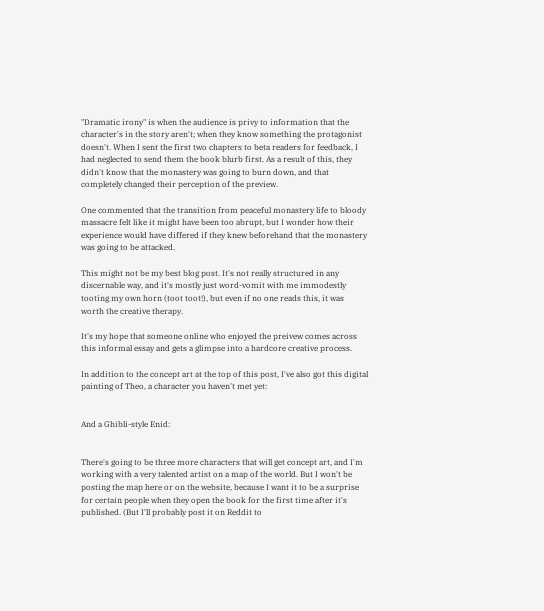"Dramatic irony" is when the audience is privy to information that the character's in the story aren't; when they know something the protagonist doesn't. When I sent the first two chapters to beta readers for feedback, I had neglected to send them the book blurb first. As a result of this, they didn't know that the monastery was going to burn down, and that completely changed their perception of the preview.

One commented that the transition from peaceful monastery life to bloody massacre felt like it might have been too abrupt, but I wonder how their experience would have differed if they knew beforehand that the monastery was going to be attacked.

This might not be my best blog post. It's not really structured in any discernable way, and it's mostly just word-vomit with me immodestly tooting my own horn (toot toot!), but even if no one reads this, it was worth the creative therapy.

It's my hope that someone online who enjoyed the preivew comes across this informal essay and gets a glimpse into a hardcore creative process.

In addition to the concept art at the top of this post, I've also got this digital painting of Theo, a character you haven't met yet:


And a Ghibli-style Enid:


There's going to be three more characters that will get concept art, and I'm working with a very talented artist on a map of the world. But I won't be posting the map here or on the website, because I want it to be a surprise for certain people when they open the book for the first time after it's published. (But I'll probably post it on Reddit to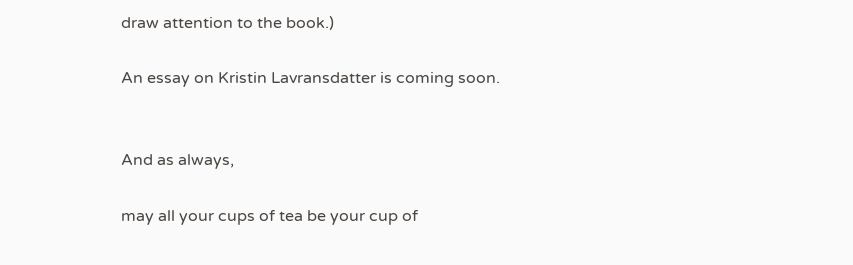draw attention to the book.)

An essay on Kristin Lavransdatter is coming soon.


And as always,

may all your cups of tea be your cup of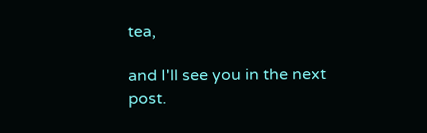tea,

and I'll see you in the next post.